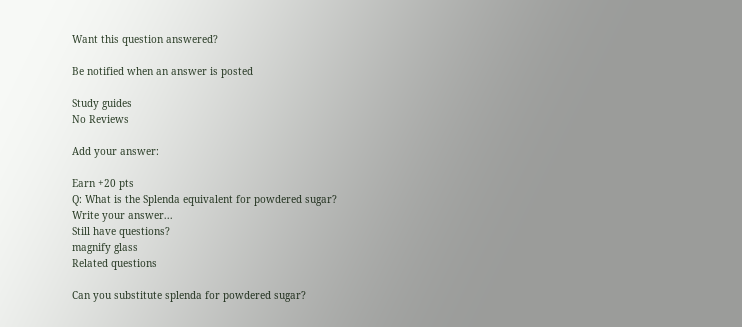Want this question answered?

Be notified when an answer is posted

Study guides
No Reviews

Add your answer:

Earn +20 pts
Q: What is the Splenda equivalent for powdered sugar?
Write your answer...
Still have questions?
magnify glass
Related questions

Can you substitute splenda for powdered sugar?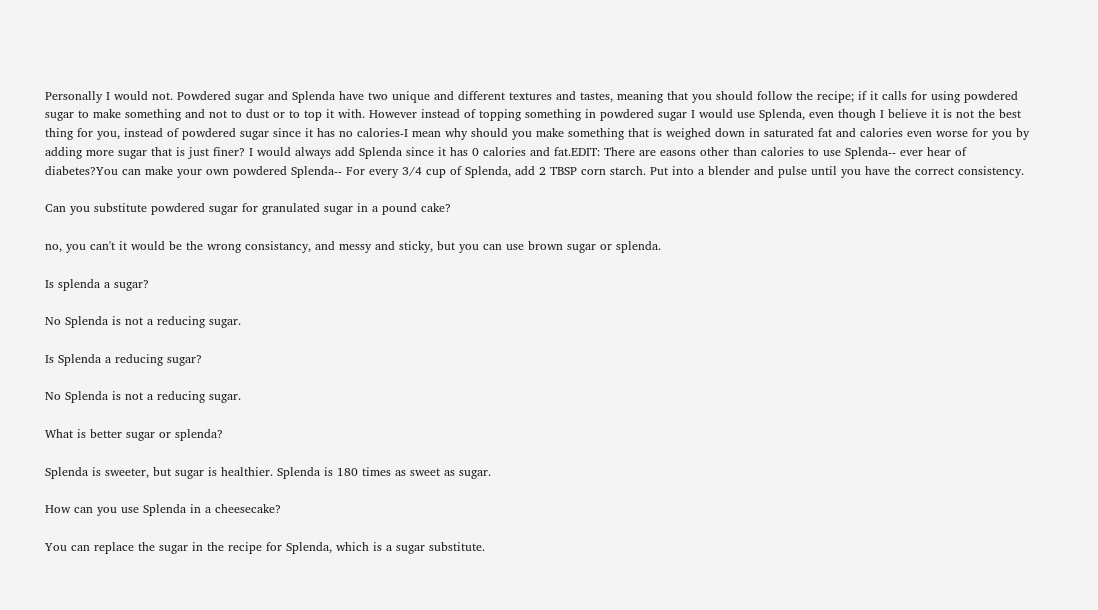Personally I would not. Powdered sugar and Splenda have two unique and different textures and tastes, meaning that you should follow the recipe; if it calls for using powdered sugar to make something and not to dust or to top it with. However instead of topping something in powdered sugar I would use Splenda, even though I believe it is not the best thing for you, instead of powdered sugar since it has no calories-I mean why should you make something that is weighed down in saturated fat and calories even worse for you by adding more sugar that is just finer? I would always add Splenda since it has 0 calories and fat.EDIT: There are easons other than calories to use Splenda-- ever hear of diabetes?You can make your own powdered Splenda-- For every 3/4 cup of Splenda, add 2 TBSP corn starch. Put into a blender and pulse until you have the correct consistency.

Can you substitute powdered sugar for granulated sugar in a pound cake?

no, you can't it would be the wrong consistancy, and messy and sticky, but you can use brown sugar or splenda.

Is splenda a sugar?

No Splenda is not a reducing sugar.

Is Splenda a reducing sugar?

No Splenda is not a reducing sugar.

What is better sugar or splenda?

Splenda is sweeter, but sugar is healthier. Splenda is 180 times as sweet as sugar.

How can you use Splenda in a cheesecake?

You can replace the sugar in the recipe for Splenda, which is a sugar substitute.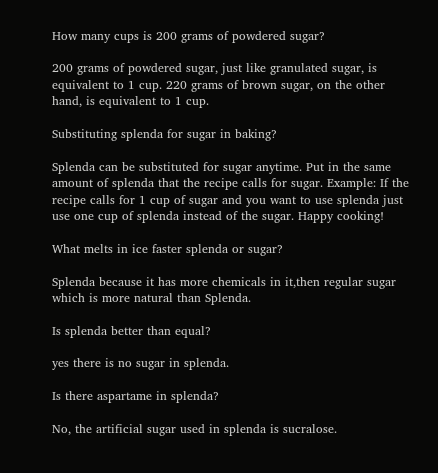How many cups is 200 grams of powdered sugar?

200 grams of powdered sugar, just like granulated sugar, is equivalent to 1 cup. 220 grams of brown sugar, on the other hand, is equivalent to 1 cup.

Substituting splenda for sugar in baking?

Splenda can be substituted for sugar anytime. Put in the same amount of splenda that the recipe calls for sugar. Example: If the recipe calls for 1 cup of sugar and you want to use splenda just use one cup of splenda instead of the sugar. Happy cooking!

What melts in ice faster splenda or sugar?

Splenda because it has more chemicals in it,then regular sugar which is more natural than Splenda.

Is splenda better than equal?

yes there is no sugar in splenda.

Is there aspartame in splenda?

No, the artificial sugar used in splenda is sucralose.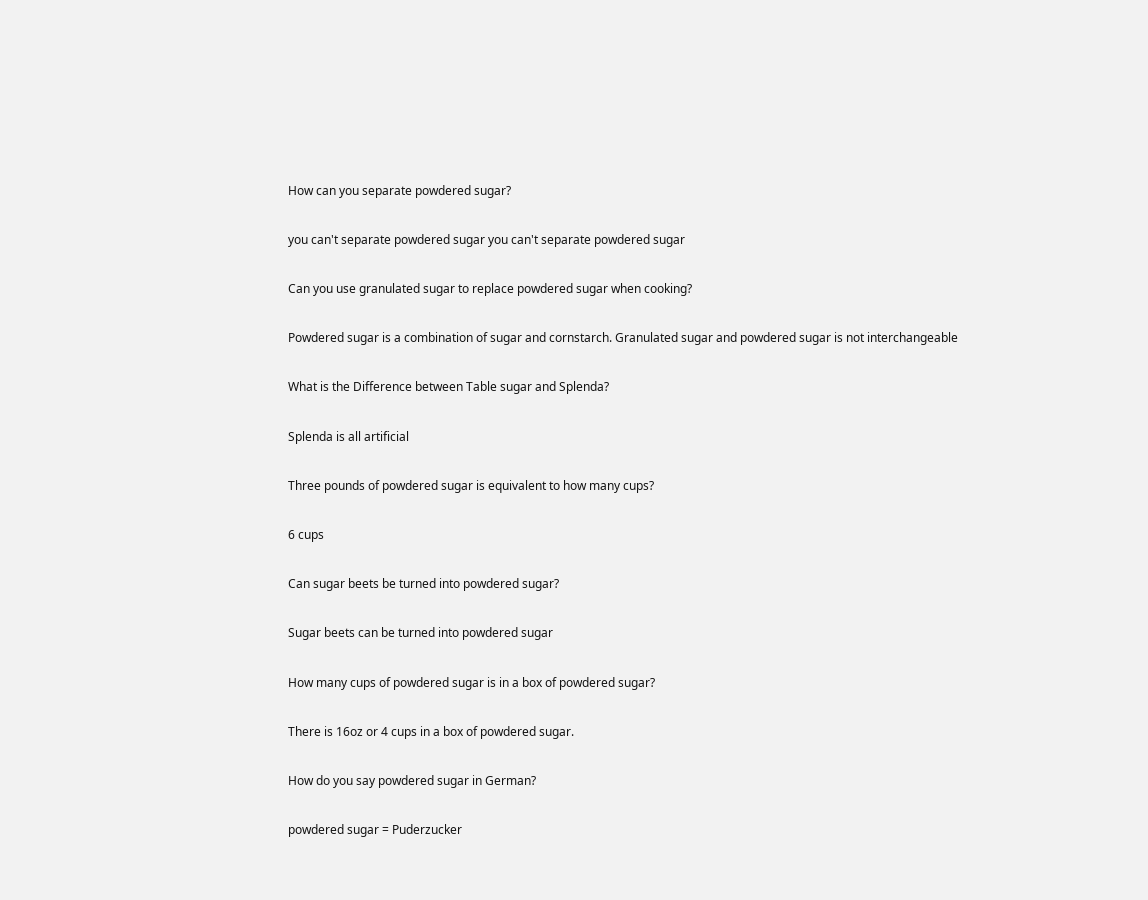How can you separate powdered sugar?

you can't separate powdered sugar you can't separate powdered sugar

Can you use granulated sugar to replace powdered sugar when cooking?

Powdered sugar is a combination of sugar and cornstarch. Granulated sugar and powdered sugar is not interchangeable

What is the Difference between Table sugar and Splenda?

Splenda is all artificial

Three pounds of powdered sugar is equivalent to how many cups?

6 cups

Can sugar beets be turned into powdered sugar?

Sugar beets can be turned into powdered sugar

How many cups of powdered sugar is in a box of powdered sugar?

There is 16oz or 4 cups in a box of powdered sugar.

How do you say powdered sugar in German?

powdered sugar = Puderzucker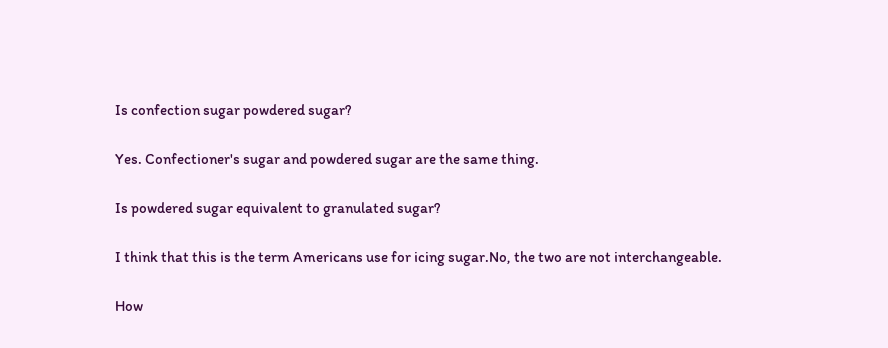Is confection sugar powdered sugar?

Yes. Confectioner's sugar and powdered sugar are the same thing.

Is powdered sugar equivalent to granulated sugar?

I think that this is the term Americans use for icing sugar.No, the two are not interchangeable.

How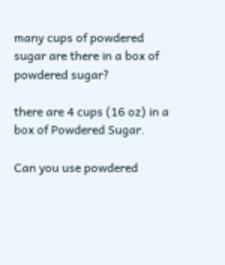many cups of powdered sugar are there in a box of powdered sugar?

there are 4 cups (16 oz) in a box of Powdered Sugar.

Can you use powdered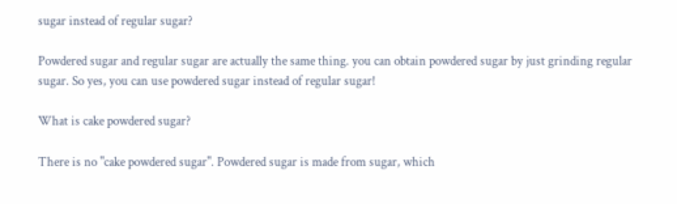sugar instead of regular sugar?

Powdered sugar and regular sugar are actually the same thing. you can obtain powdered sugar by just grinding regular sugar. So yes, you can use powdered sugar instead of regular sugar!

What is cake powdered sugar?

There is no "cake powdered sugar". Powdered sugar is made from sugar, which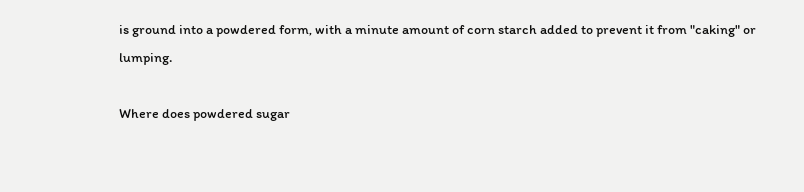is ground into a powdered form, with a minute amount of corn starch added to prevent it from "caking" or lumping.

Where does powdered sugar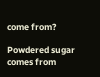come from?

Powdered sugar comes from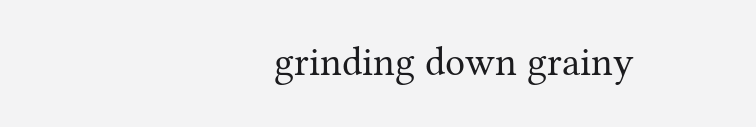grinding down grainy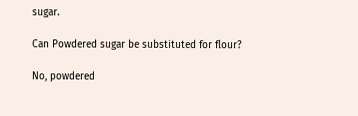sugar.

Can Powdered sugar be substituted for flour?

No, powdered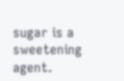sugar is a sweetening agent.